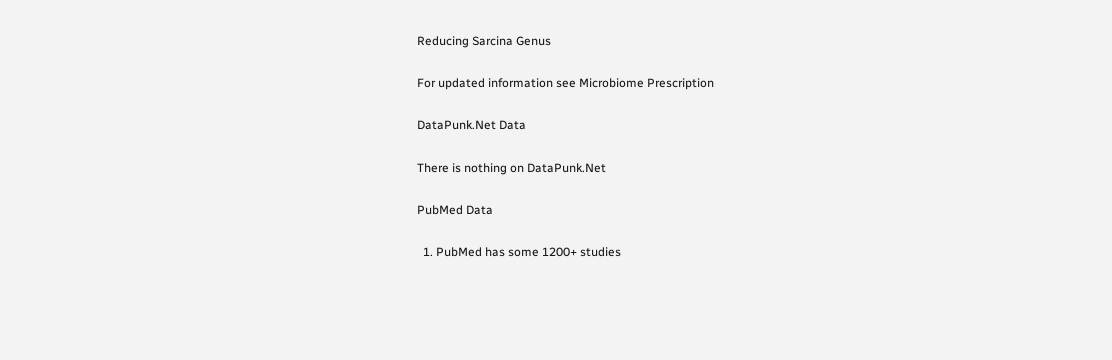Reducing Sarcina Genus

For updated information see Microbiome Prescription

DataPunk.Net Data

There is nothing on DataPunk.Net

PubMed Data

  1. PubMed has some 1200+ studies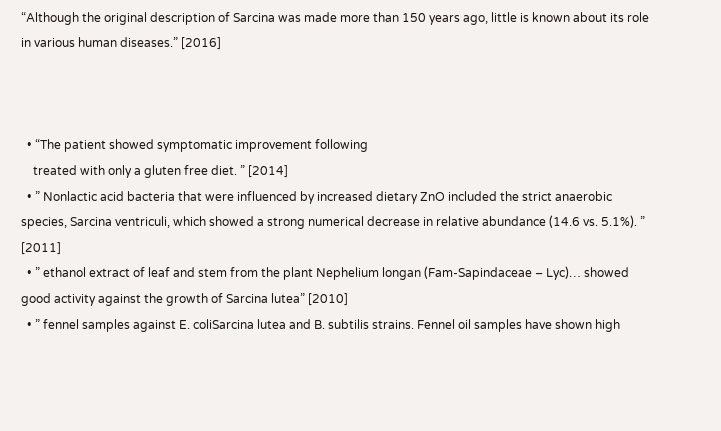“Although the original description of Sarcina was made more than 150 years ago, little is known about its role in various human diseases.” [2016]



  • “The patient showed symptomatic improvement following
    treated with only a gluten free diet. ” [2014]
  • ” Nonlactic acid bacteria that were influenced by increased dietary ZnO included the strict anaerobic species, Sarcina ventriculi, which showed a strong numerical decrease in relative abundance (14.6 vs. 5.1%). ” [2011]
  • ” ethanol extract of leaf and stem from the plant Nephelium longan (Fam-Sapindaceae – Lyc)… showed good activity against the growth of Sarcina lutea” [2010]
  • ” fennel samples against E. coliSarcina lutea and B. subtilis strains. Fennel oil samples have shown high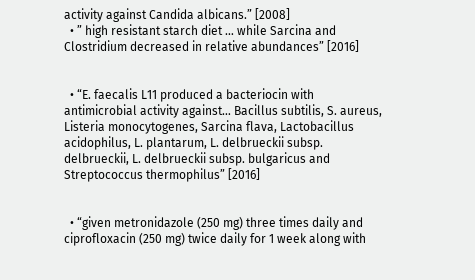activity against Candida albicans.” [2008]
  • ” high resistant starch diet … while Sarcina and Clostridium decreased in relative abundances” [2016]


  • “E. faecalis L11 produced a bacteriocin with antimicrobial activity against… Bacillus subtilis, S. aureus, Listeria monocytogenes, Sarcina flava, Lactobacillus acidophilus, L. plantarum, L. delbrueckii subsp. delbrueckii, L. delbrueckii subsp. bulgaricus and Streptococcus thermophilus” [2016]


  • “given metronidazole (250 mg) three times daily and ciprofloxacin (250 mg) twice daily for 1 week along with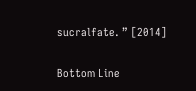sucralfate. ” [2014]

Bottom Line